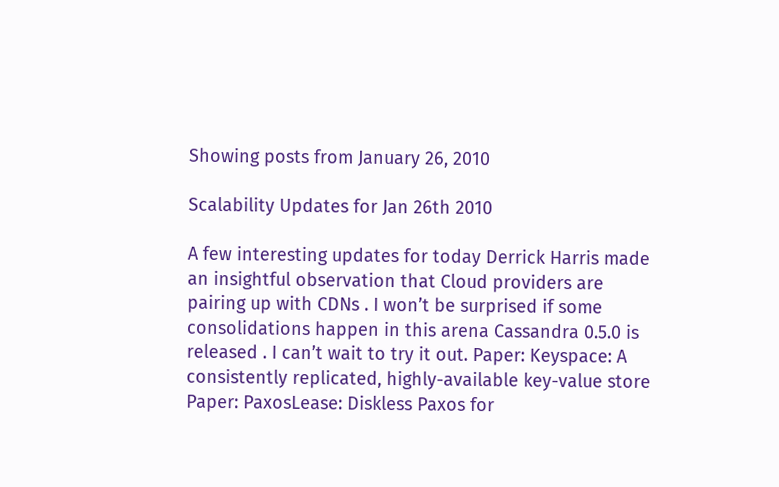Showing posts from January 26, 2010

Scalability Updates for Jan 26th 2010

A few interesting updates for today Derrick Harris made an insightful observation that Cloud providers are pairing up with CDNs . I won’t be surprised if some consolidations happen in this arena Cassandra 0.5.0 is released . I can’t wait to try it out. Paper: Keyspace: A consistently replicated, highly-available key-value store Paper: PaxosLease: Diskless Paxos for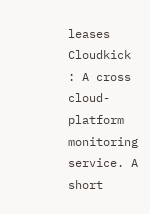leases Cloudkick : A cross cloud-platform monitoring service. A short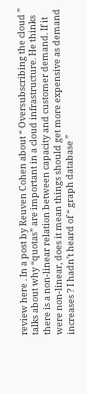review here . In a post by Reuven Cohen about “ Oversubscribing the cloud ” talks about why “quotas” are important in a cloud infrastructure. He thinks there is a non-linear relation between capacity and customer demand. If it were non-linear, does it mean things should get more expensive as demand increases ? I hadn’t heard of “ graph database ”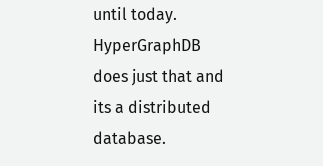until today. HyperGraphDB does just that and its a distributed database.